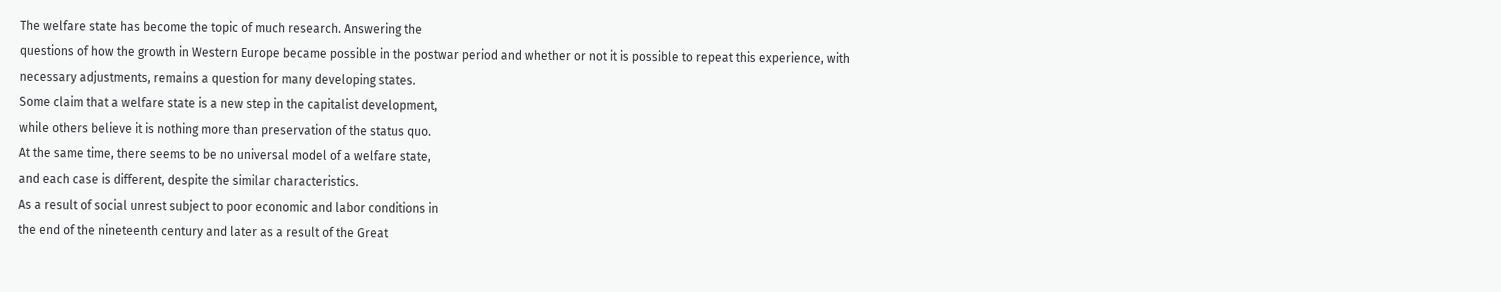The welfare state has become the topic of much research. Answering the
questions of how the growth in Western Europe became possible in the postwar period and whether or not it is possible to repeat this experience, with
necessary adjustments, remains a question for many developing states.
Some claim that a welfare state is a new step in the capitalist development,
while others believe it is nothing more than preservation of the status quo.
At the same time, there seems to be no universal model of a welfare state,
and each case is different, despite the similar characteristics.
As a result of social unrest subject to poor economic and labor conditions in
the end of the nineteenth century and later as a result of the Great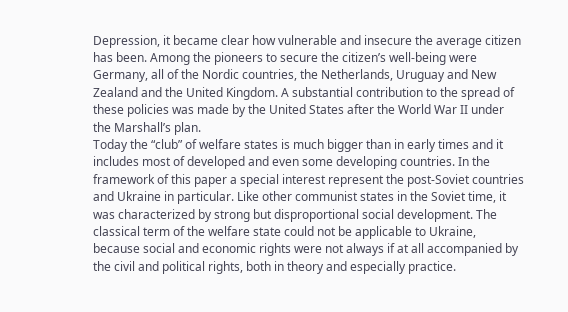Depression, it became clear how vulnerable and insecure the average citizen
has been. Among the pioneers to secure the citizen’s well-being were
Germany, all of the Nordic countries, the Netherlands, Uruguay and New
Zealand and the United Kingdom. A substantial contribution to the spread of
these policies was made by the United States after the World War II under
the Marshall’s plan.
Today the “club” of welfare states is much bigger than in early times and it
includes most of developed and even some developing countries. In the
framework of this paper a special interest represent the post-Soviet countries
and Ukraine in particular. Like other communist states in the Soviet time, it
was characterized by strong but disproportional social development. The
classical term of the welfare state could not be applicable to Ukraine,
because social and economic rights were not always if at all accompanied by
the civil and political rights, both in theory and especially practice.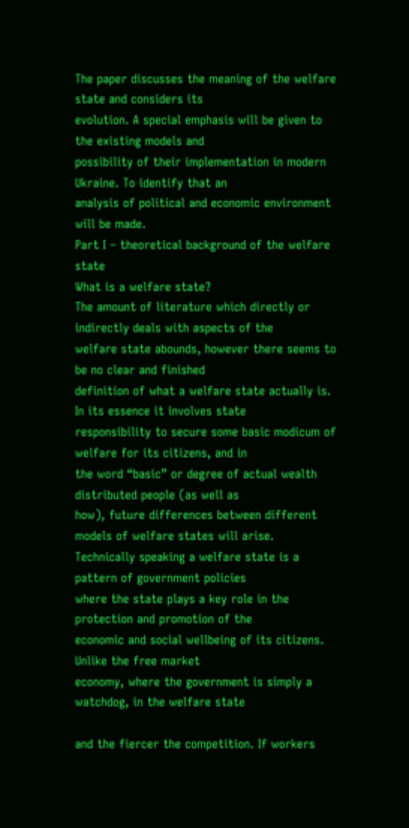The paper discusses the meaning of the welfare state and considers its
evolution. A special emphasis will be given to the existing models and
possibility of their implementation in modern Ukraine. To identify that an
analysis of political and economic environment will be made.
Part I – theoretical background of the welfare state
What is a welfare state?
The amount of literature which directly or indirectly deals with aspects of the
welfare state abounds, however there seems to be no clear and finished
definition of what a welfare state actually is. In its essence it involves state
responsibility to secure some basic modicum of welfare for its citizens, and in
the word “basic” or degree of actual wealth distributed people (as well as
how), future differences between different models of welfare states will arise.
Technically speaking a welfare state is a pattern of government policies
where the state plays a key role in the protection and promotion of the
economic and social wellbeing of its citizens. Unlike the free market
economy, where the government is simply a watchdog, in the welfare state

and the fiercer the competition. If workers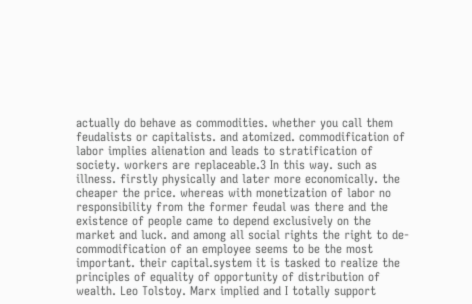actually do behave as commodities. whether you call them feudalists or capitalists. and atomized. commodification of labor implies alienation and leads to stratification of society. workers are replaceable.3 In this way. such as illness. firstly physically and later more economically. the cheaper the price. whereas with monetization of labor no responsibility from the former feudal was there and the existence of people came to depend exclusively on the market and luck. and among all social rights the right to de-commodification of an employee seems to be the most important. their capital.system it is tasked to realize the principles of equality of opportunity of distribution of wealth. Leo Tolstoy. Marx implied and I totally support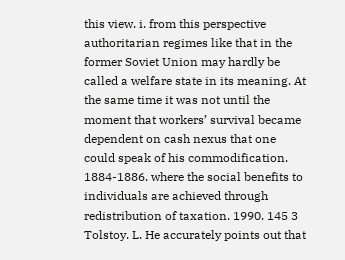this view. i. from this perspective authoritarian regimes like that in the former Soviet Union may hardly be called a welfare state in its meaning. At the same time it was not until the moment that workers’ survival became dependent on cash nexus that one could speak of his commodification. 1884-1886. where the social benefits to individuals are achieved through redistribution of taxation. 1990. 145 3 Tolstoy. L. He accurately points out that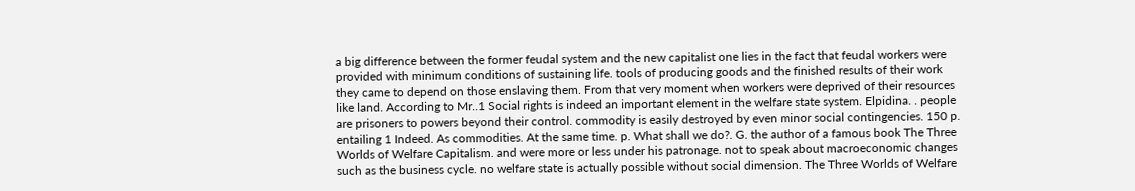a big difference between the former feudal system and the new capitalist one lies in the fact that feudal workers were provided with minimum conditions of sustaining life. tools of producing goods and the finished results of their work they came to depend on those enslaving them. From that very moment when workers were deprived of their resources like land. According to Mr..1 Social rights is indeed an important element in the welfare state system. Elpidina. . people are prisoners to powers beyond their control. commodity is easily destroyed by even minor social contingencies. 150 p. entailing 1 Indeed. As commodities. At the same time. p. What shall we do?. G. the author of a famous book The Three Worlds of Welfare Capitalism. and were more or less under his patronage. not to speak about macroeconomic changes such as the business cycle. no welfare state is actually possible without social dimension. The Three Worlds of Welfare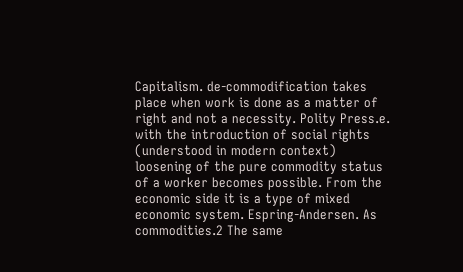Capitalism. de-commodification takes place when work is done as a matter of right and not a necessity. Polity Press.e. with the introduction of social rights (understood in modern context) loosening of the pure commodity status of a worker becomes possible. From the economic side it is a type of mixed economic system. Espring-Andersen. As commodities.2 The same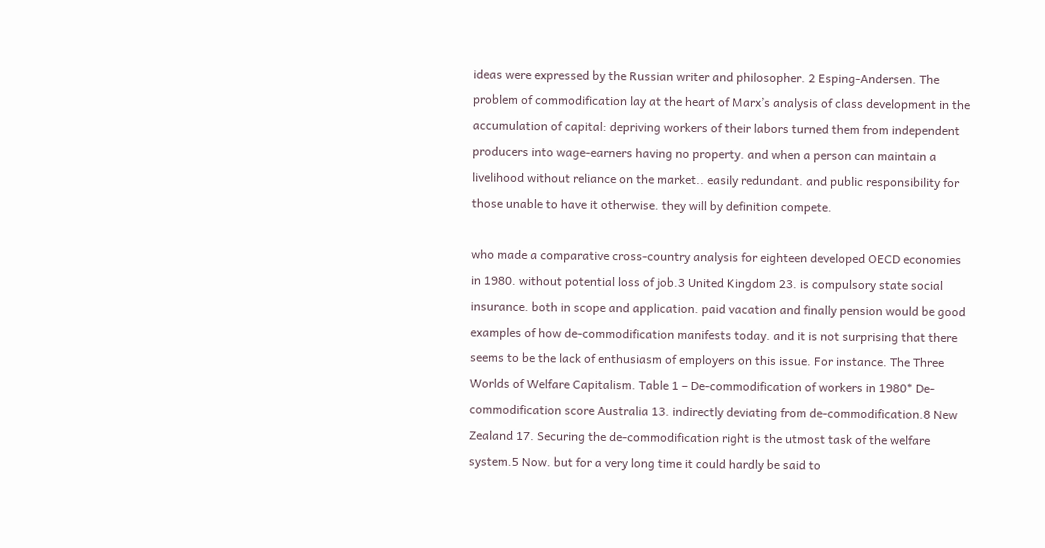ideas were expressed by the Russian writer and philosopher. 2 Esping-Andersen. The problem of commodification lay at the heart of Marx’s analysis of class development in the accumulation of capital: depriving workers of their labors turned them from independent producers into wage-earners having no property. and when a person can maintain a livelihood without reliance on the market.. easily redundant. and public responsibility for those unable to have it otherwise. they will by definition compete.

who made a comparative cross-country analysis for eighteen developed OECD economies in 1980. without potential loss of job.3 United Kingdom 23. is compulsory state social insurance. both in scope and application. paid vacation and finally pension would be good examples of how de-commodification manifests today. and it is not surprising that there seems to be the lack of enthusiasm of employers on this issue. For instance. The Three Worlds of Welfare Capitalism. Table 1 – De-commodification of workers in 1980* De-commodification score Australia 13. indirectly deviating from de-commodification.8 New Zealand 17. Securing the de-commodification right is the utmost task of the welfare system.5 Now. but for a very long time it could hardly be said to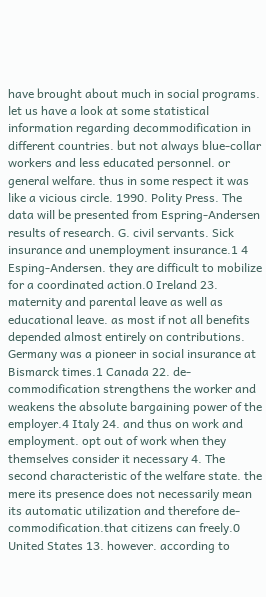have brought about much in social programs. let us have a look at some statistical information regarding decommodification in different countries. but not always blue-collar workers and less educated personnel. or general welfare. thus in some respect it was like a vicious circle. 1990. Polity Press. The data will be presented from Espring-Andersen results of research. G. civil servants. Sick insurance and unemployment insurance.1 4 Esping-Andersen. they are difficult to mobilize for a coordinated action.0 Ireland 23. maternity and parental leave as well as educational leave. as most if not all benefits depended almost entirely on contributions. Germany was a pioneer in social insurance at Bismarck times.1 Canada 22. de-commodification strengthens the worker and weakens the absolute bargaining power of the employer.4 Italy 24. and thus on work and employment. opt out of work when they themselves consider it necessary 4. The second characteristic of the welfare state. the mere its presence does not necessarily mean its automatic utilization and therefore de-commodification.that citizens can freely.0 United States 13. however. according to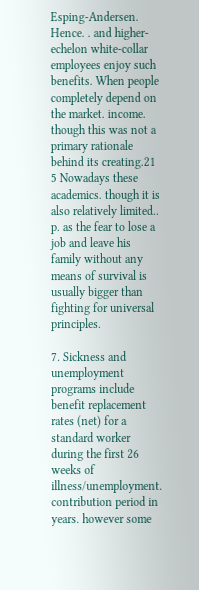Esping-Andersen. Hence. . and higher-echelon white-collar employees enjoy such benefits. When people completely depend on the market. income. though this was not a primary rationale behind its creating.21 5 Nowadays these academics. though it is also relatively limited.. p. as the fear to lose a job and leave his family without any means of survival is usually bigger than fighting for universal principles.

7. Sickness and unemployment programs include benefit replacement rates (net) for a standard worker during the first 26 weeks of illness/unemployment. contribution period in years. however some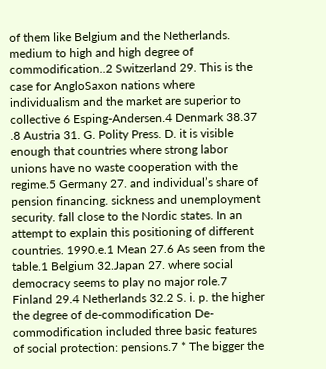of them like Belgium and the Netherlands. medium to high and high degree of commodification..2 Switzerland 29. This is the case for AngloSaxon nations where individualism and the market are superior to collective 6 Esping-Andersen.4 Denmark 38.37 .8 Austria 31. G. Polity Press. D. it is visible enough that countries where strong labor unions have no waste cooperation with the regime.5 Germany 27. and individual’s share of pension financing. sickness and unemployment security. fall close to the Nordic states. In an attempt to explain this positioning of different countries. 1990.e.1 Mean 27.6 As seen from the table.1 Belgium 32.Japan 27. where social democracy seems to play no major role.7 Finland 29.4 Netherlands 32.2 S. i. p. the higher the degree of de-commodification De-commodification included three basic features of social protection: pensions.7 * The bigger the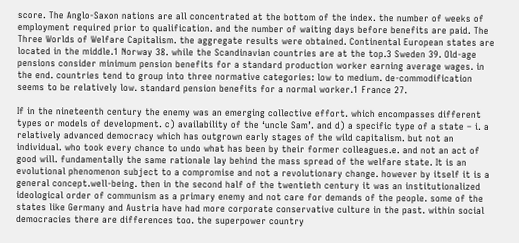score. The Anglo-Saxon nations are all concentrated at the bottom of the index. the number of weeks of employment required prior to qualification. and the number of waiting days before benefits are paid. The Three Worlds of Welfare Capitalism. the aggregate results were obtained. Continental European states are located in the middle.1 Norway 38. while the Scandinavian countries are at the top.3 Sweden 39. Old-age pensions consider minimum pension benefits for a standard production worker earning average wages. in the end. countries tend to group into three normative categories: low to medium. de-commodification seems to be relatively low. standard pension benefits for a normal worker.1 France 27.

If in the nineteenth century the enemy was an emerging collective effort. which encompasses different types or models of development. c) availability of the ‘uncle Sam’. and d) a specific type of a state – i. a relatively advanced democracy which has outgrown early stages of the wild capitalism. but not an individual. who took every chance to undo what has been by their former colleagues.e. and not an act of good will. fundamentally the same rationale lay behind the mass spread of the welfare state. It is an evolutional phenomenon subject to a compromise and not a revolutionary change. however by itself it is a general concept.well-being. then in the second half of the twentieth century it was an institutionalized ideological order of communism as a primary enemy and not care for demands of the people. some of the states like Germany and Austria have had more corporate conservative culture in the past. within social democracies there are differences too. the superpower country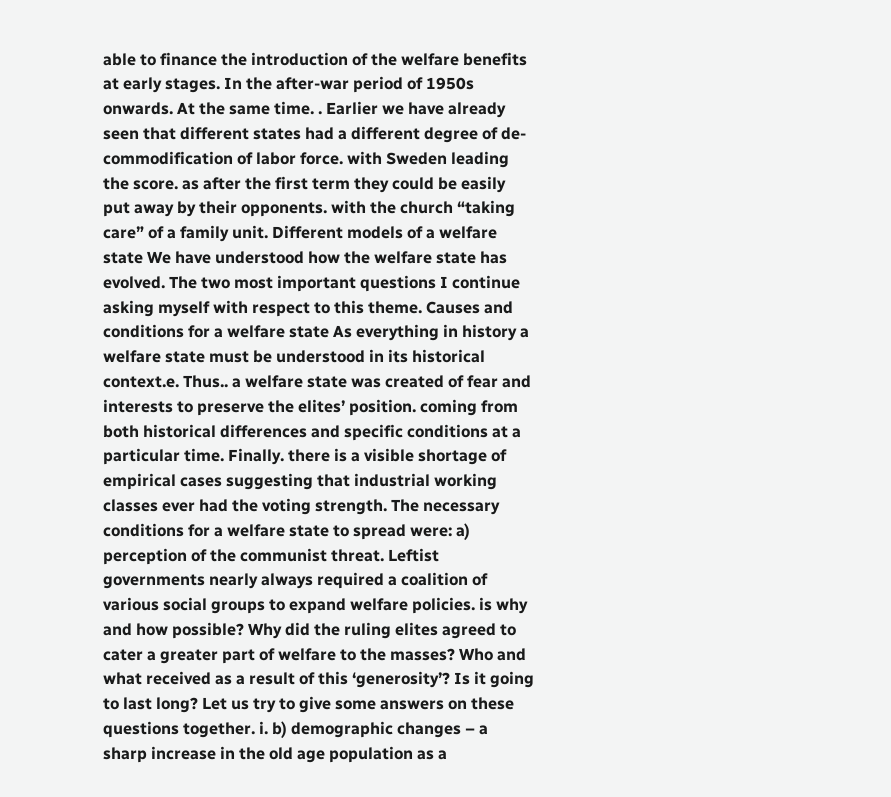able to finance the introduction of the welfare benefits at early stages. In the after-war period of 1950s onwards. At the same time. . Earlier we have already seen that different states had a different degree of de-commodification of labor force. with Sweden leading the score. as after the first term they could be easily put away by their opponents. with the church “taking care” of a family unit. Different models of a welfare state We have understood how the welfare state has evolved. The two most important questions I continue asking myself with respect to this theme. Causes and conditions for a welfare state As everything in history a welfare state must be understood in its historical context.e. Thus.. a welfare state was created of fear and interests to preserve the elites’ position. coming from both historical differences and specific conditions at a particular time. Finally. there is a visible shortage of empirical cases suggesting that industrial working classes ever had the voting strength. The necessary conditions for a welfare state to spread were: a) perception of the communist threat. Leftist governments nearly always required a coalition of various social groups to expand welfare policies. is why and how possible? Why did the ruling elites agreed to cater a greater part of welfare to the masses? Who and what received as a result of this ‘generosity’? Is it going to last long? Let us try to give some answers on these questions together. i. b) demographic changes – a sharp increase in the old age population as a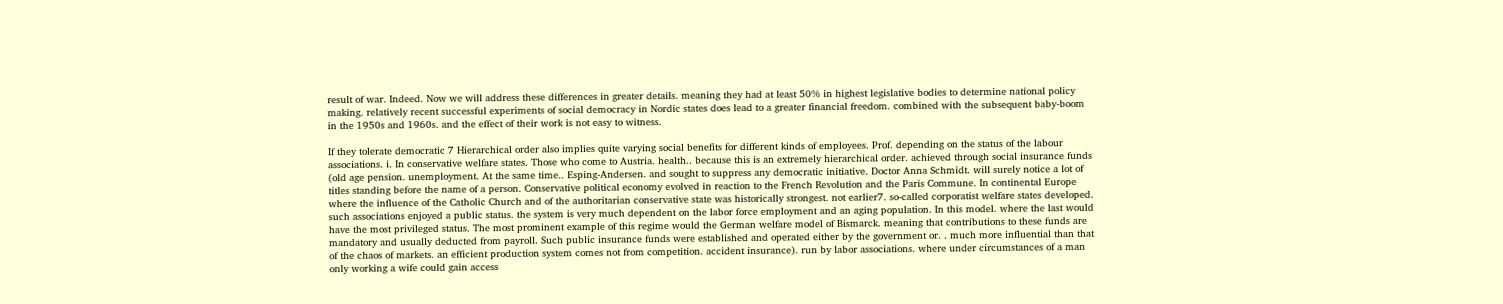result of war. Indeed. Now we will address these differences in greater details. meaning they had at least 50% in highest legislative bodies to determine national policy making. relatively recent successful experiments of social democracy in Nordic states does lead to a greater financial freedom. combined with the subsequent baby-boom in the 1950s and 1960s. and the effect of their work is not easy to witness.

If they tolerate democratic 7 Hierarchical order also implies quite varying social benefits for different kinds of employees. Prof. depending on the status of the labour associations. i. In conservative welfare states. Those who come to Austria. health.. because this is an extremely hierarchical order. achieved through social insurance funds (old age pension. unemployment. At the same time.. Esping-Andersen. and sought to suppress any democratic initiative. Doctor Anna Schmidt. will surely notice a lot of titles standing before the name of a person. Conservative political economy evolved in reaction to the French Revolution and the Paris Commune. In continental Europe where the influence of the Catholic Church and of the authoritarian conservative state was historically strongest. not earlier7. so-called corporatist welfare states developed. such associations enjoyed a public status. the system is very much dependent on the labor force employment and an aging population. In this model. where the last would have the most privileged status. The most prominent example of this regime would the German welfare model of Bismarck. meaning that contributions to these funds are mandatory and usually deducted from payroll. Such public insurance funds were established and operated either by the government or. . much more influential than that of the chaos of markets. an efficient production system comes not from competition. accident insurance). run by labor associations. where under circumstances of a man only working a wife could gain access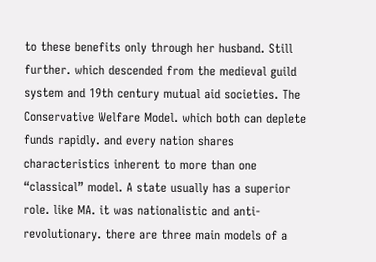to these benefits only through her husband. Still further. which descended from the medieval guild system and 19th century mutual aid societies. The Conservative Welfare Model. which both can deplete funds rapidly. and every nation shares characteristics inherent to more than one “classical” model. A state usually has a superior role. like MA. it was nationalistic and anti-revolutionary. there are three main models of a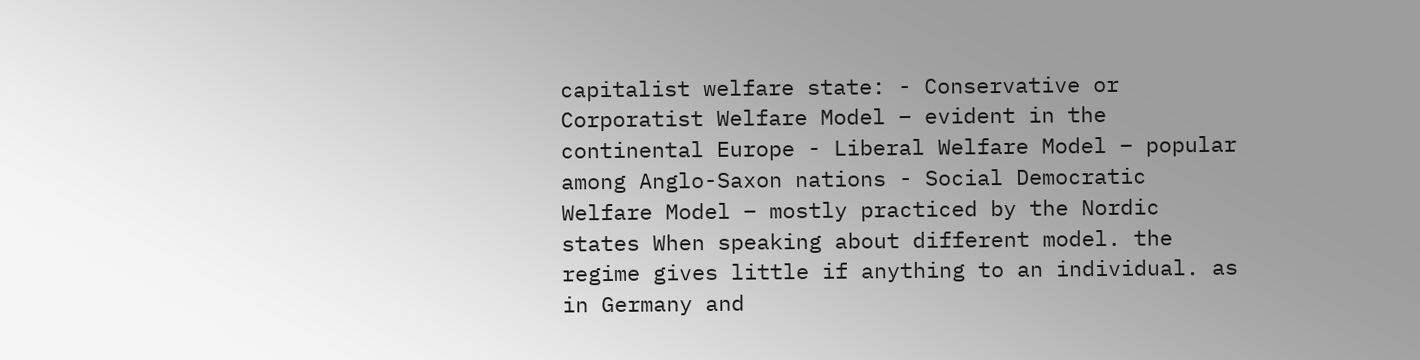capitalist welfare state: - Conservative or Corporatist Welfare Model – evident in the continental Europe - Liberal Welfare Model – popular among Anglo-Saxon nations - Social Democratic Welfare Model – mostly practiced by the Nordic states When speaking about different model. the regime gives little if anything to an individual. as in Germany and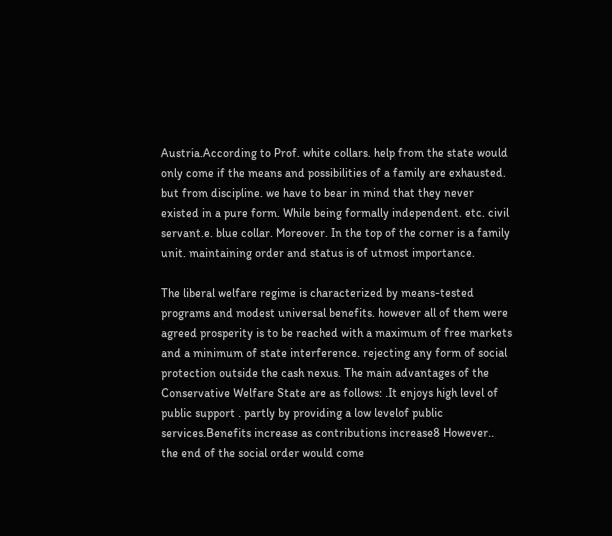Austria.According to Prof. white collars. help from the state would only come if the means and possibilities of a family are exhausted. but from discipline. we have to bear in mind that they never existed in a pure form. While being formally independent. etc. civil servant.e. blue collar. Moreover. In the top of the corner is a family unit. maintaining order and status is of utmost importance.

The liberal welfare regime is characterized by means-tested programs and modest universal benefits. however all of them were agreed prosperity is to be reached with a maximum of free markets and a minimum of state interference. rejecting any form of social protection outside the cash nexus. The main advantages of the Conservative Welfare State are as follows: .It enjoys high level of public support . partly by providing a low levelof public services.Benefits increase as contributions increase8 However.. the end of the social order would come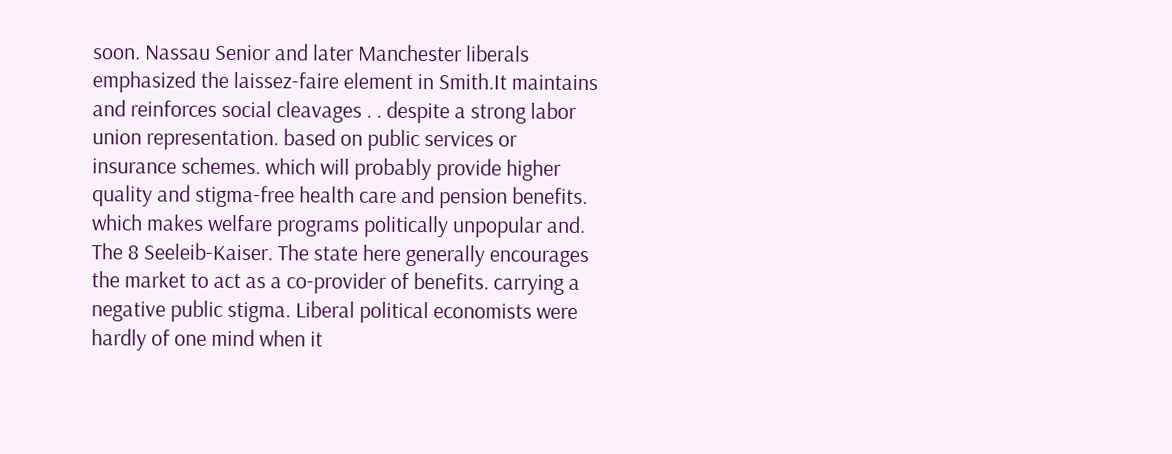soon. Nassau Senior and later Manchester liberals emphasized the laissez-faire element in Smith.It maintains and reinforces social cleavages . . despite a strong labor union representation. based on public services or insurance schemes. which will probably provide higher quality and stigma-free health care and pension benefits. which makes welfare programs politically unpopular and. The 8 Seeleib-Kaiser. The state here generally encourages the market to act as a co-provider of benefits. carrying a negative public stigma. Liberal political economists were hardly of one mind when it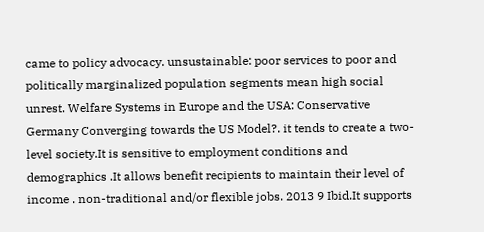came to policy advocacy. unsustainable: poor services to poor and politically marginalized population segments mean high social unrest. Welfare Systems in Europe and the USA: Conservative Germany Converging towards the US Model?. it tends to create a two-level society.It is sensitive to employment conditions and demographics .It allows benefit recipients to maintain their level of income . non-traditional and/or flexible jobs. 2013 9 Ibid.It supports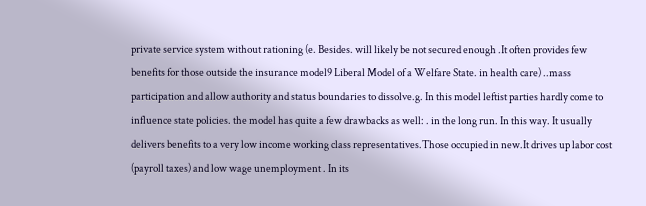private service system without rationing (e. Besides. will likely be not secured enough .It often provides few benefits for those outside the insurance model9 Liberal Model of a Welfare State. in health care) ..mass participation and allow authority and status boundaries to dissolve.g. In this model leftist parties hardly come to influence state policies. the model has quite a few drawbacks as well: . in the long run. In this way. It usually delivers benefits to a very low income working class representatives.Those occupied in new.It drives up labor cost (payroll taxes) and low wage unemployment . In its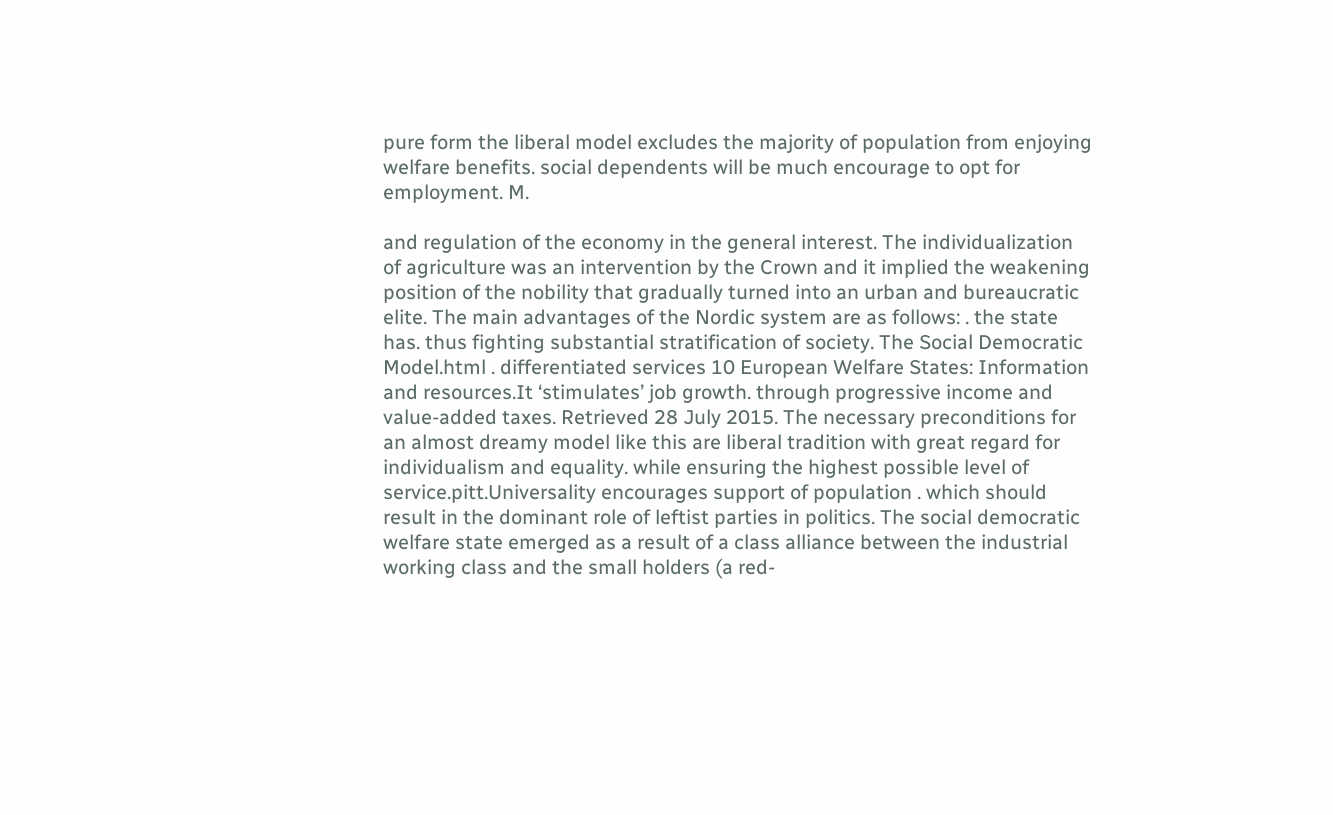pure form the liberal model excludes the majority of population from enjoying welfare benefits. social dependents will be much encourage to opt for employment. M.

and regulation of the economy in the general interest. The individualization of agriculture was an intervention by the Crown and it implied the weakening position of the nobility that gradually turned into an urban and bureaucratic elite. The main advantages of the Nordic system are as follows: . the state has. thus fighting substantial stratification of society. The Social Democratic Model.html . differentiated services 10 European Welfare States: Information and resources.It ‘stimulates’ job growth. through progressive income and value-added taxes. Retrieved 28 July 2015. The necessary preconditions for an almost dreamy model like this are liberal tradition with great regard for individualism and equality. while ensuring the highest possible level of service.pitt.Universality encourages support of population . which should result in the dominant role of leftist parties in politics. The social democratic welfare state emerged as a result of a class alliance between the industrial working class and the small holders (a red-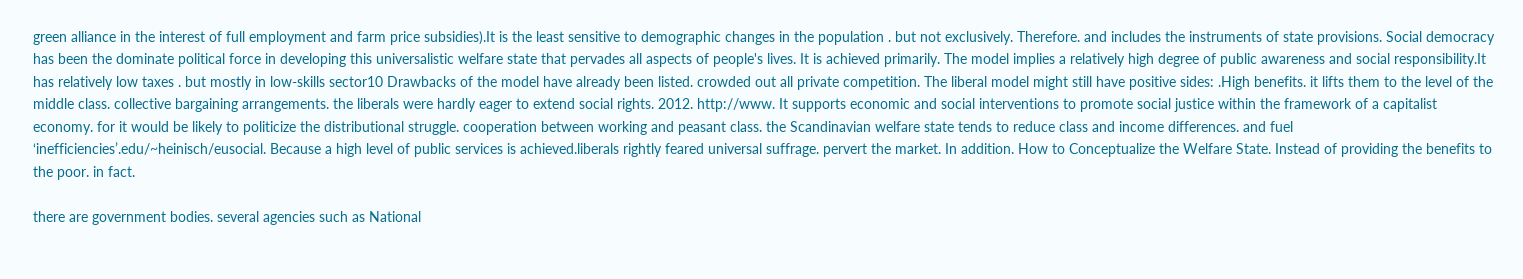green alliance in the interest of full employment and farm price subsidies).It is the least sensitive to demographic changes in the population . but not exclusively. Therefore. and includes the instruments of state provisions. Social democracy has been the dominate political force in developing this universalistic welfare state that pervades all aspects of people's lives. It is achieved primarily. The model implies a relatively high degree of public awareness and social responsibility.It has relatively low taxes . but mostly in low-skills sector10 Drawbacks of the model have already been listed. crowded out all private competition. The liberal model might still have positive sides: .High benefits. it lifts them to the level of the middle class. collective bargaining arrangements. the liberals were hardly eager to extend social rights. 2012. http://www. It supports economic and social interventions to promote social justice within the framework of a capitalist economy. for it would be likely to politicize the distributional struggle. cooperation between working and peasant class. the Scandinavian welfare state tends to reduce class and income differences. and fuel ‘inefficiencies’.edu/~heinisch/eusocial. Because a high level of public services is achieved.liberals rightly feared universal suffrage. pervert the market. In addition. How to Conceptualize the Welfare State. Instead of providing the benefits to the poor. in fact.

there are government bodies. several agencies such as National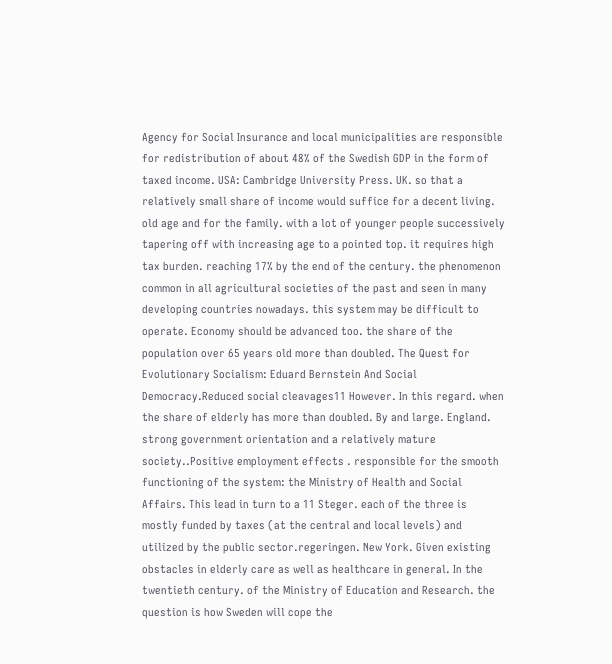Agency for Social Insurance and local municipalities are responsible for redistribution of about 48% of the Swedish GDP in the form of taxed income. USA: Cambridge University Press. UK. so that a relatively small share of income would suffice for a decent living. old age and for the family. with a lot of younger people successively tapering off with increasing age to a pointed top. it requires high tax burden. reaching 17% by the end of the century. the phenomenon common in all agricultural societies of the past and seen in many developing countries nowadays. this system may be difficult to operate. Economy should be advanced too. the share of the population over 65 years old more than doubled. The Quest for Evolutionary Socialism: Eduard Bernstein And Social Democracy.Reduced social cleavages11 However. In this regard. when the share of elderly has more than doubled. By and large. England. strong government orientation and a relatively mature society..Positive employment effects . responsible for the smooth functioning of the system: the Ministry of Health and Social Affairs. This lead in turn to a 11 Steger. each of the three is mostly funded by taxes (at the central and local levels) and utilized by the public sector.regeringen. New York. Given existing obstacles in elderly care as well as healthcare in general. In the twentieth century. of the Ministry of Education and Research. the question is how Sweden will cope the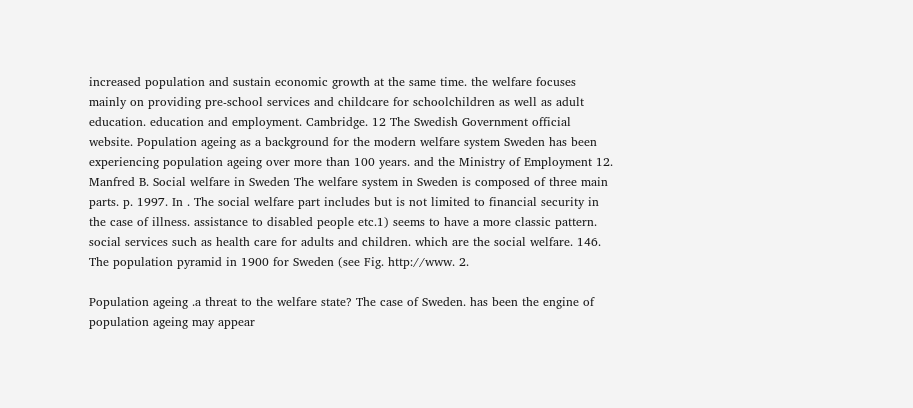increased population and sustain economic growth at the same time. the welfare focuses mainly on providing pre-school services and childcare for schoolchildren as well as adult education. education and employment. Cambridge. 12 The Swedish Government official website. Population ageing as a background for the modern welfare system Sweden has been experiencing population ageing over more than 100 years. and the Ministry of Employment 12. Manfred B. Social welfare in Sweden The welfare system in Sweden is composed of three main parts. p. 1997. In . The social welfare part includes but is not limited to financial security in the case of illness. assistance to disabled people etc.1) seems to have a more classic pattern. social services such as health care for adults and children. which are the social welfare. 146. The population pyramid in 1900 for Sweden (see Fig. http://www. 2.

Population ageing .a threat to the welfare state? The case of Sweden. has been the engine of population ageing may appear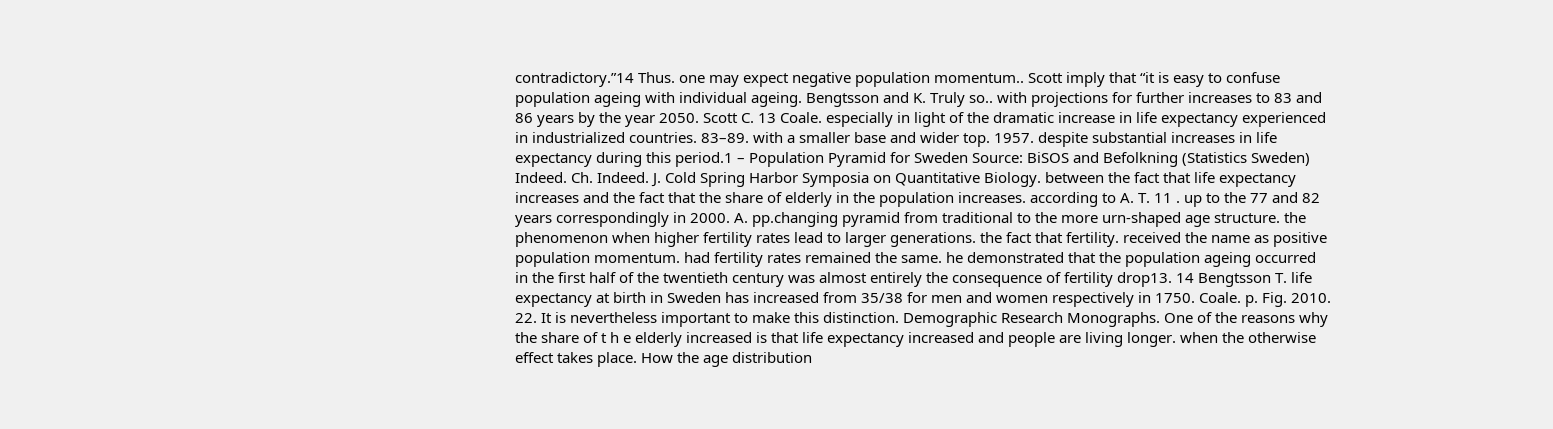contradictory.”14 Thus. one may expect negative population momentum.. Scott imply that “it is easy to confuse population ageing with individual ageing. Bengtsson and K. Truly so.. with projections for further increases to 83 and 86 years by the year 2050. Scott C. 13 Coale. especially in light of the dramatic increase in life expectancy experienced in industrialized countries. 83–89. with a smaller base and wider top. 1957. despite substantial increases in life expectancy during this period.1 – Population Pyramid for Sweden Source: BiSOS and Befolkning (Statistics Sweden) Indeed. Ch. Indeed. J. Cold Spring Harbor Symposia on Quantitative Biology. between the fact that life expectancy increases and the fact that the share of elderly in the population increases. according to A. T. 11 . up to the 77 and 82 years correspondingly in 2000. A. pp.changing pyramid from traditional to the more urn-shaped age structure. the phenomenon when higher fertility rates lead to larger generations. the fact that fertility. received the name as positive population momentum. had fertility rates remained the same. he demonstrated that the population ageing occurred in the first half of the twentieth century was almost entirely the consequence of fertility drop13. 14 Bengtsson T. life expectancy at birth in Sweden has increased from 35/38 for men and women respectively in 1750. Coale. p. Fig. 2010. 22. It is nevertheless important to make this distinction. Demographic Research Monographs. One of the reasons why the share of t h e elderly increased is that life expectancy increased and people are living longer. when the otherwise effect takes place. How the age distribution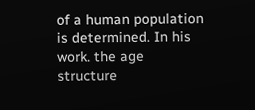of a human population is determined. In his work. the age structure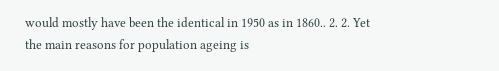would mostly have been the identical in 1950 as in 1860.. 2. 2. Yet the main reasons for population ageing is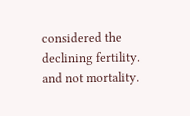considered the declining fertility. and not mortality.